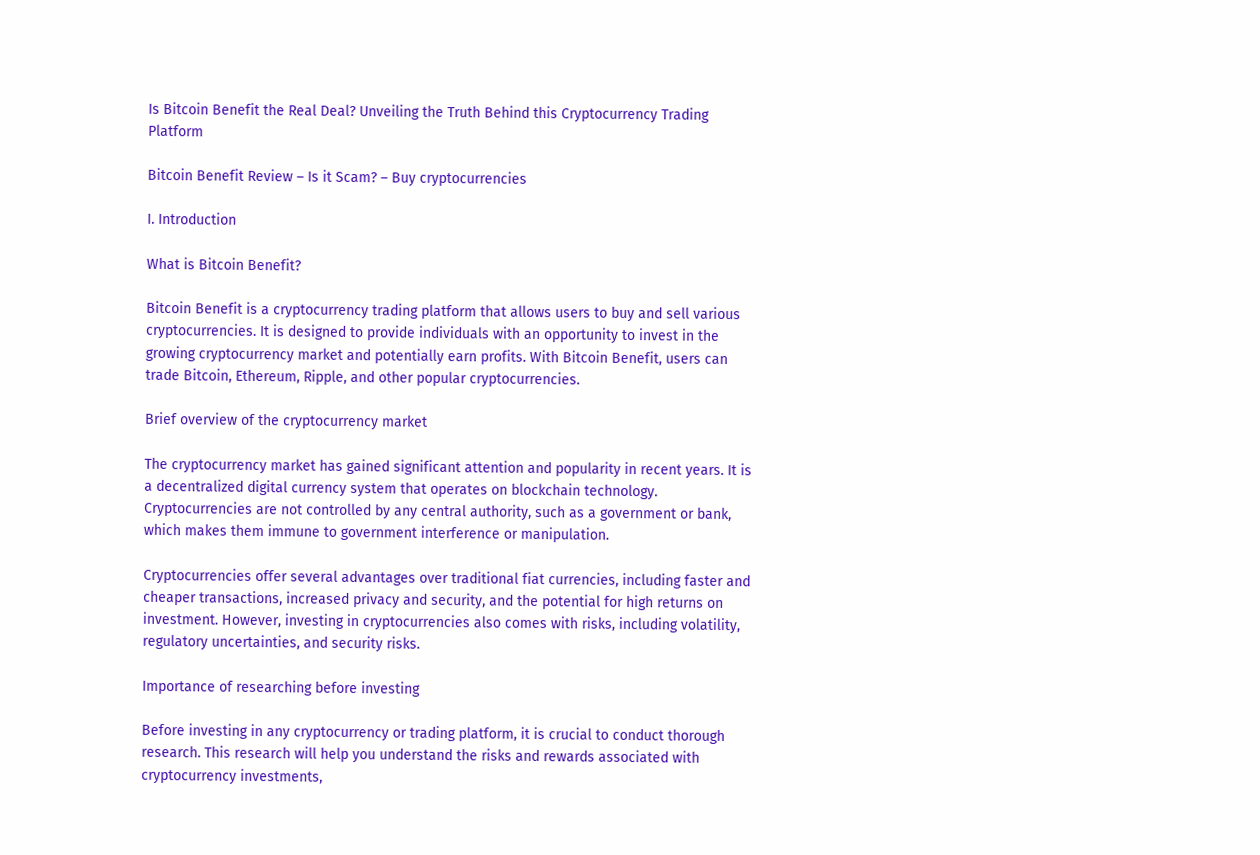Is Bitcoin Benefit the Real Deal? Unveiling the Truth Behind this Cryptocurrency Trading Platform

Bitcoin Benefit Review – Is it Scam? – Buy cryptocurrencies

I. Introduction

What is Bitcoin Benefit?

Bitcoin Benefit is a cryptocurrency trading platform that allows users to buy and sell various cryptocurrencies. It is designed to provide individuals with an opportunity to invest in the growing cryptocurrency market and potentially earn profits. With Bitcoin Benefit, users can trade Bitcoin, Ethereum, Ripple, and other popular cryptocurrencies.

Brief overview of the cryptocurrency market

The cryptocurrency market has gained significant attention and popularity in recent years. It is a decentralized digital currency system that operates on blockchain technology. Cryptocurrencies are not controlled by any central authority, such as a government or bank, which makes them immune to government interference or manipulation.

Cryptocurrencies offer several advantages over traditional fiat currencies, including faster and cheaper transactions, increased privacy and security, and the potential for high returns on investment. However, investing in cryptocurrencies also comes with risks, including volatility, regulatory uncertainties, and security risks.

Importance of researching before investing

Before investing in any cryptocurrency or trading platform, it is crucial to conduct thorough research. This research will help you understand the risks and rewards associated with cryptocurrency investments,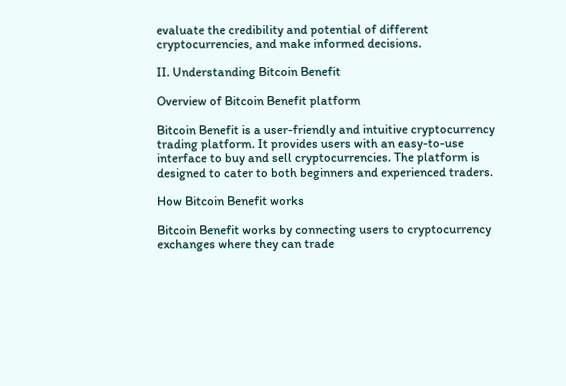evaluate the credibility and potential of different cryptocurrencies, and make informed decisions.

II. Understanding Bitcoin Benefit

Overview of Bitcoin Benefit platform

Bitcoin Benefit is a user-friendly and intuitive cryptocurrency trading platform. It provides users with an easy-to-use interface to buy and sell cryptocurrencies. The platform is designed to cater to both beginners and experienced traders.

How Bitcoin Benefit works

Bitcoin Benefit works by connecting users to cryptocurrency exchanges where they can trade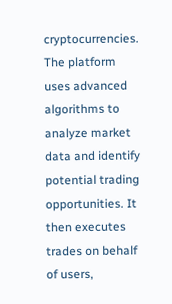cryptocurrencies. The platform uses advanced algorithms to analyze market data and identify potential trading opportunities. It then executes trades on behalf of users,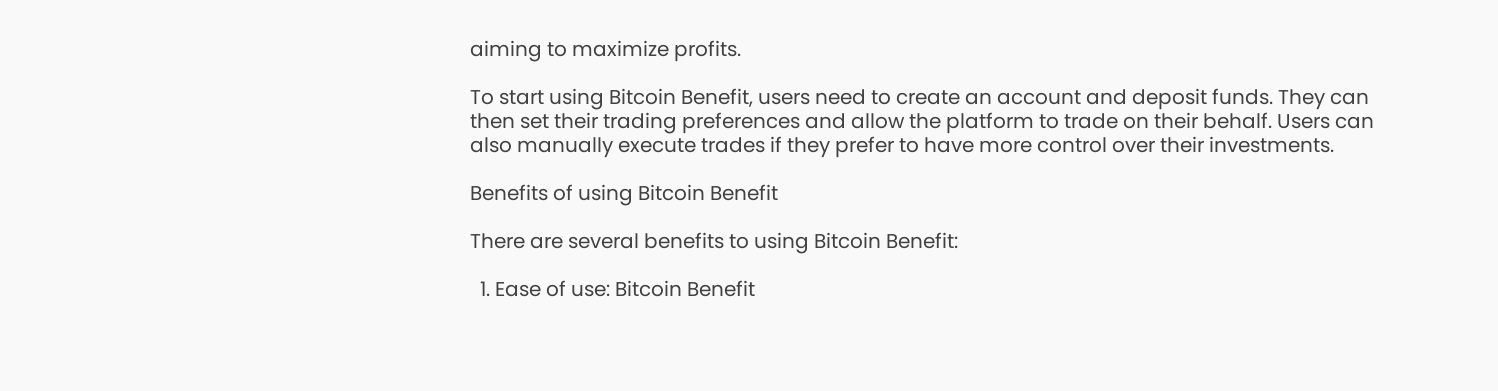aiming to maximize profits.

To start using Bitcoin Benefit, users need to create an account and deposit funds. They can then set their trading preferences and allow the platform to trade on their behalf. Users can also manually execute trades if they prefer to have more control over their investments.

Benefits of using Bitcoin Benefit

There are several benefits to using Bitcoin Benefit:

  1. Ease of use: Bitcoin Benefit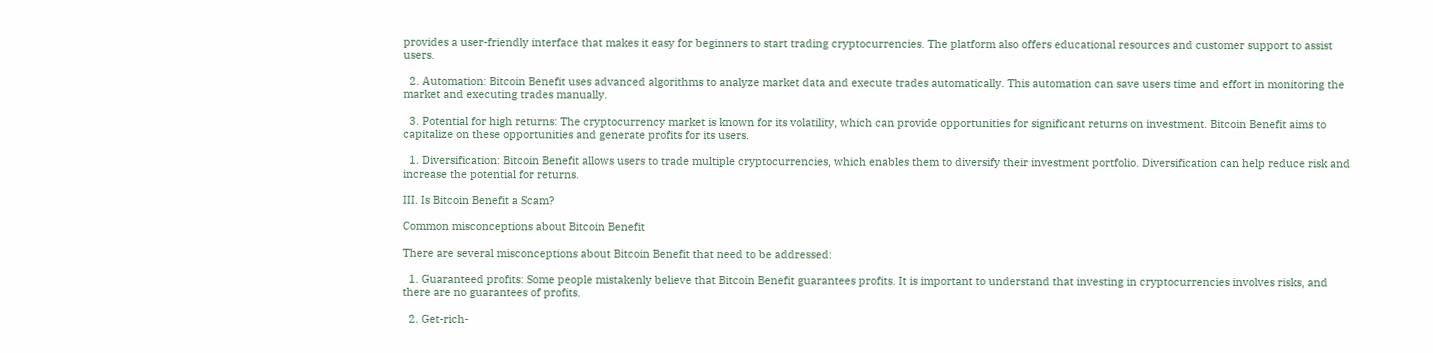provides a user-friendly interface that makes it easy for beginners to start trading cryptocurrencies. The platform also offers educational resources and customer support to assist users.

  2. Automation: Bitcoin Benefit uses advanced algorithms to analyze market data and execute trades automatically. This automation can save users time and effort in monitoring the market and executing trades manually.

  3. Potential for high returns: The cryptocurrency market is known for its volatility, which can provide opportunities for significant returns on investment. Bitcoin Benefit aims to capitalize on these opportunities and generate profits for its users.

  1. Diversification: Bitcoin Benefit allows users to trade multiple cryptocurrencies, which enables them to diversify their investment portfolio. Diversification can help reduce risk and increase the potential for returns.

III. Is Bitcoin Benefit a Scam?

Common misconceptions about Bitcoin Benefit

There are several misconceptions about Bitcoin Benefit that need to be addressed:

  1. Guaranteed profits: Some people mistakenly believe that Bitcoin Benefit guarantees profits. It is important to understand that investing in cryptocurrencies involves risks, and there are no guarantees of profits.

  2. Get-rich-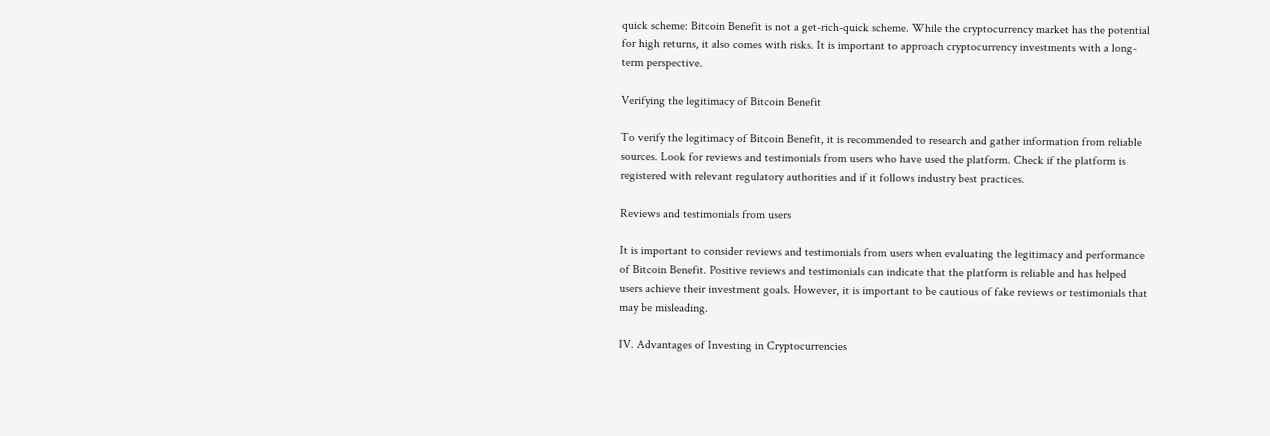quick scheme: Bitcoin Benefit is not a get-rich-quick scheme. While the cryptocurrency market has the potential for high returns, it also comes with risks. It is important to approach cryptocurrency investments with a long-term perspective.

Verifying the legitimacy of Bitcoin Benefit

To verify the legitimacy of Bitcoin Benefit, it is recommended to research and gather information from reliable sources. Look for reviews and testimonials from users who have used the platform. Check if the platform is registered with relevant regulatory authorities and if it follows industry best practices.

Reviews and testimonials from users

It is important to consider reviews and testimonials from users when evaluating the legitimacy and performance of Bitcoin Benefit. Positive reviews and testimonials can indicate that the platform is reliable and has helped users achieve their investment goals. However, it is important to be cautious of fake reviews or testimonials that may be misleading.

IV. Advantages of Investing in Cryptocurrencies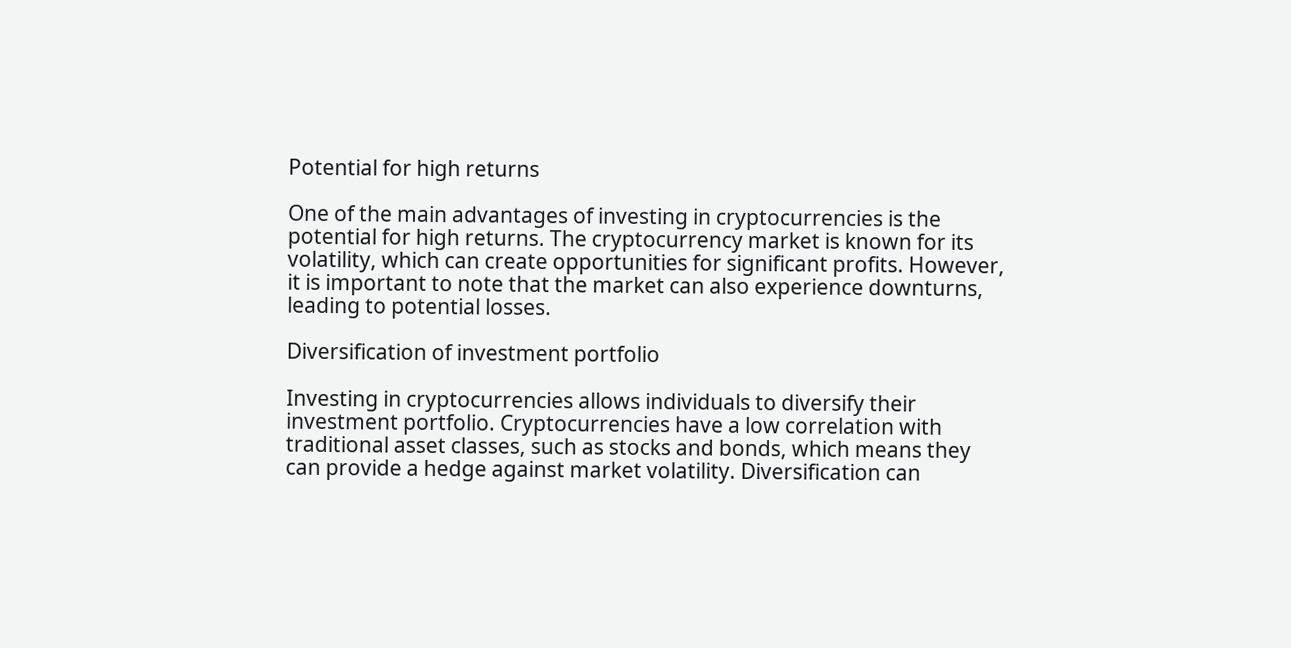Potential for high returns

One of the main advantages of investing in cryptocurrencies is the potential for high returns. The cryptocurrency market is known for its volatility, which can create opportunities for significant profits. However, it is important to note that the market can also experience downturns, leading to potential losses.

Diversification of investment portfolio

Investing in cryptocurrencies allows individuals to diversify their investment portfolio. Cryptocurrencies have a low correlation with traditional asset classes, such as stocks and bonds, which means they can provide a hedge against market volatility. Diversification can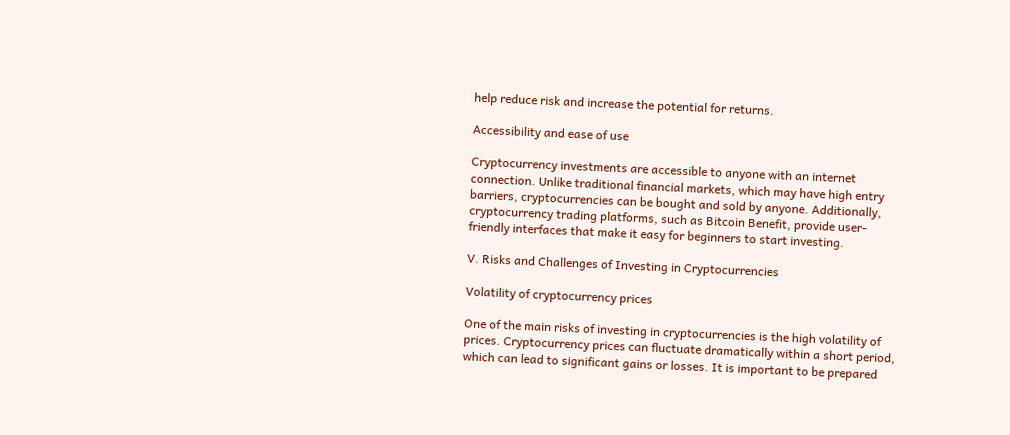help reduce risk and increase the potential for returns.

Accessibility and ease of use

Cryptocurrency investments are accessible to anyone with an internet connection. Unlike traditional financial markets, which may have high entry barriers, cryptocurrencies can be bought and sold by anyone. Additionally, cryptocurrency trading platforms, such as Bitcoin Benefit, provide user-friendly interfaces that make it easy for beginners to start investing.

V. Risks and Challenges of Investing in Cryptocurrencies

Volatility of cryptocurrency prices

One of the main risks of investing in cryptocurrencies is the high volatility of prices. Cryptocurrency prices can fluctuate dramatically within a short period, which can lead to significant gains or losses. It is important to be prepared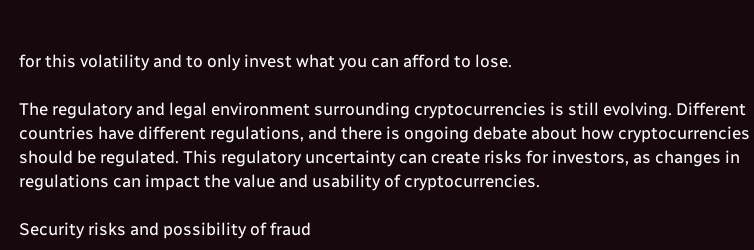for this volatility and to only invest what you can afford to lose.

The regulatory and legal environment surrounding cryptocurrencies is still evolving. Different countries have different regulations, and there is ongoing debate about how cryptocurrencies should be regulated. This regulatory uncertainty can create risks for investors, as changes in regulations can impact the value and usability of cryptocurrencies.

Security risks and possibility of fraud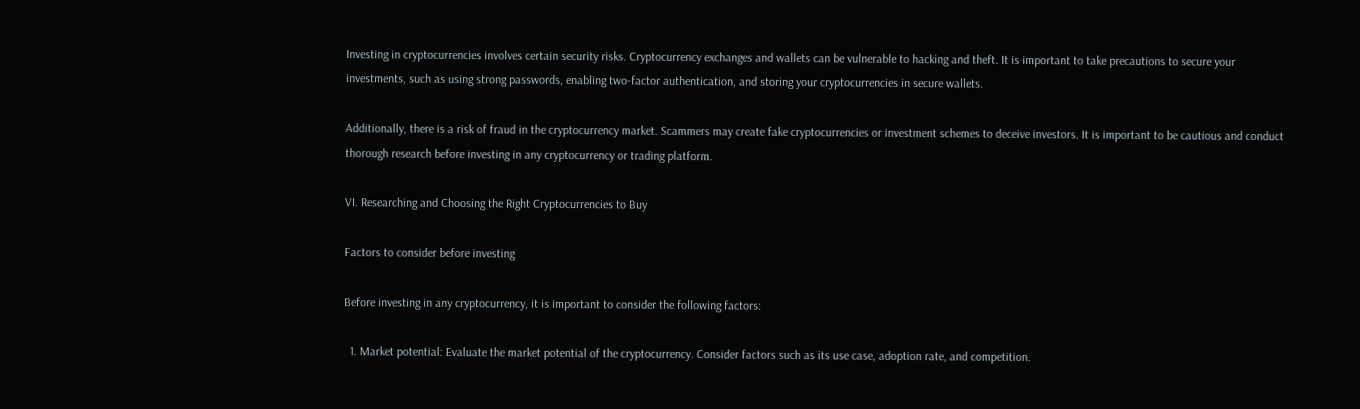Investing in cryptocurrencies involves certain security risks. Cryptocurrency exchanges and wallets can be vulnerable to hacking and theft. It is important to take precautions to secure your investments, such as using strong passwords, enabling two-factor authentication, and storing your cryptocurrencies in secure wallets.

Additionally, there is a risk of fraud in the cryptocurrency market. Scammers may create fake cryptocurrencies or investment schemes to deceive investors. It is important to be cautious and conduct thorough research before investing in any cryptocurrency or trading platform.

VI. Researching and Choosing the Right Cryptocurrencies to Buy

Factors to consider before investing

Before investing in any cryptocurrency, it is important to consider the following factors:

  1. Market potential: Evaluate the market potential of the cryptocurrency. Consider factors such as its use case, adoption rate, and competition.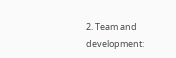2. Team and development: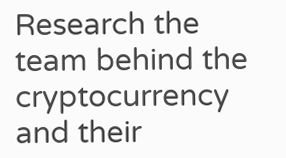Research the team behind the cryptocurrency and their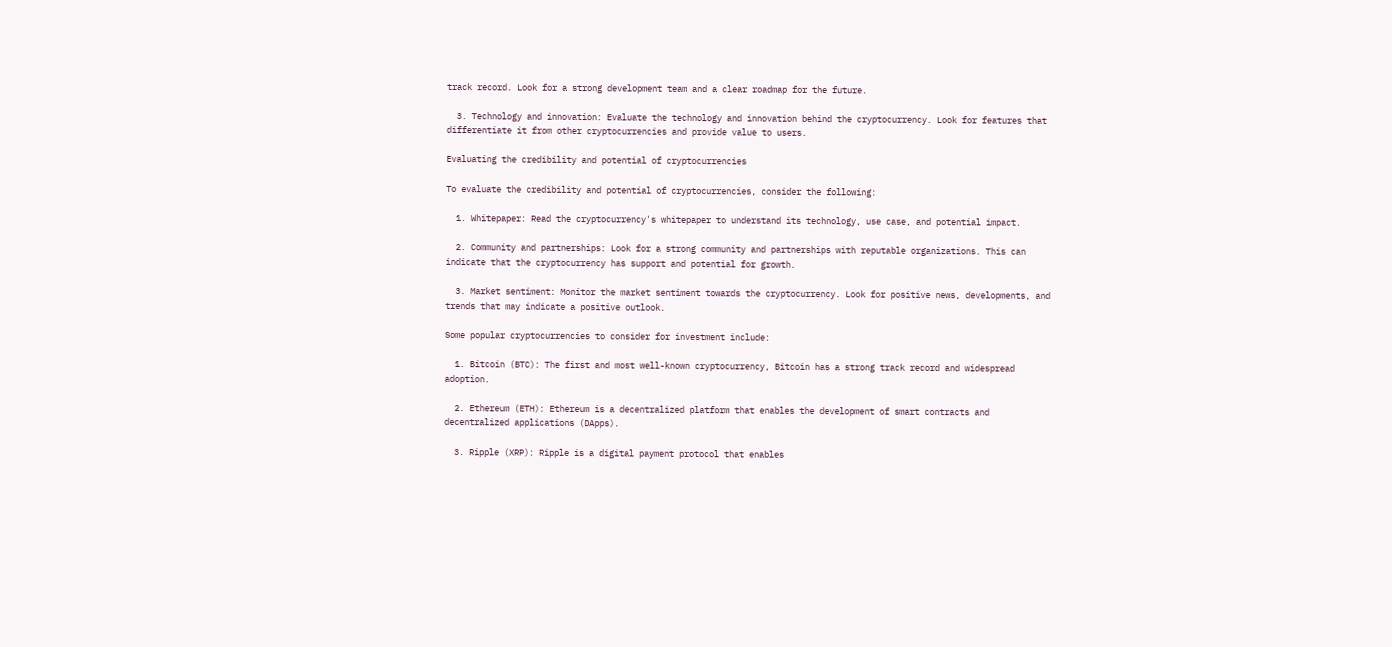track record. Look for a strong development team and a clear roadmap for the future.

  3. Technology and innovation: Evaluate the technology and innovation behind the cryptocurrency. Look for features that differentiate it from other cryptocurrencies and provide value to users.

Evaluating the credibility and potential of cryptocurrencies

To evaluate the credibility and potential of cryptocurrencies, consider the following:

  1. Whitepaper: Read the cryptocurrency's whitepaper to understand its technology, use case, and potential impact.

  2. Community and partnerships: Look for a strong community and partnerships with reputable organizations. This can indicate that the cryptocurrency has support and potential for growth.

  3. Market sentiment: Monitor the market sentiment towards the cryptocurrency. Look for positive news, developments, and trends that may indicate a positive outlook.

Some popular cryptocurrencies to consider for investment include:

  1. Bitcoin (BTC): The first and most well-known cryptocurrency, Bitcoin has a strong track record and widespread adoption.

  2. Ethereum (ETH): Ethereum is a decentralized platform that enables the development of smart contracts and decentralized applications (DApps).

  3. Ripple (XRP): Ripple is a digital payment protocol that enables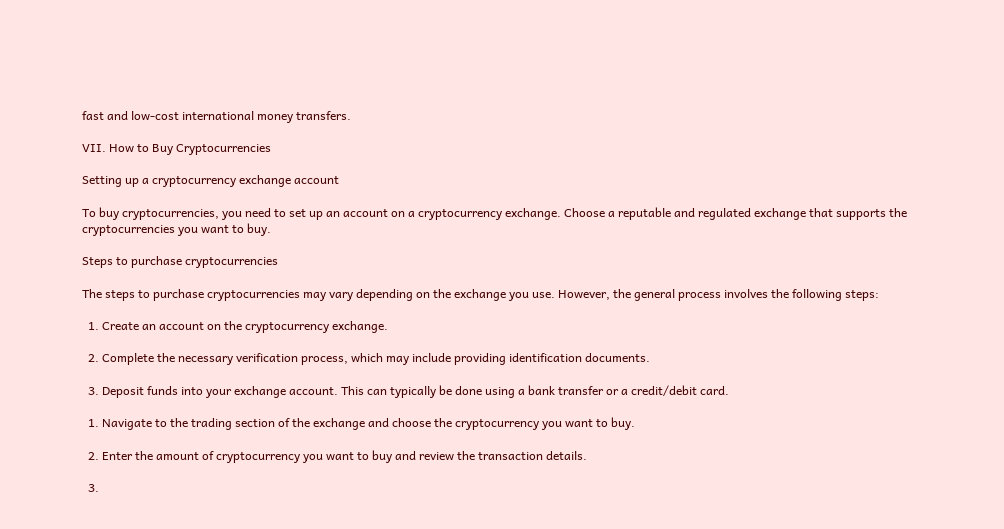fast and low-cost international money transfers.

VII. How to Buy Cryptocurrencies

Setting up a cryptocurrency exchange account

To buy cryptocurrencies, you need to set up an account on a cryptocurrency exchange. Choose a reputable and regulated exchange that supports the cryptocurrencies you want to buy.

Steps to purchase cryptocurrencies

The steps to purchase cryptocurrencies may vary depending on the exchange you use. However, the general process involves the following steps:

  1. Create an account on the cryptocurrency exchange.

  2. Complete the necessary verification process, which may include providing identification documents.

  3. Deposit funds into your exchange account. This can typically be done using a bank transfer or a credit/debit card.

  1. Navigate to the trading section of the exchange and choose the cryptocurrency you want to buy.

  2. Enter the amount of cryptocurrency you want to buy and review the transaction details.

  3.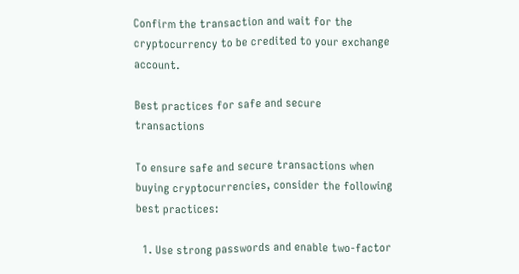Confirm the transaction and wait for the cryptocurrency to be credited to your exchange account.

Best practices for safe and secure transactions

To ensure safe and secure transactions when buying cryptocurrencies, consider the following best practices:

  1. Use strong passwords and enable two-factor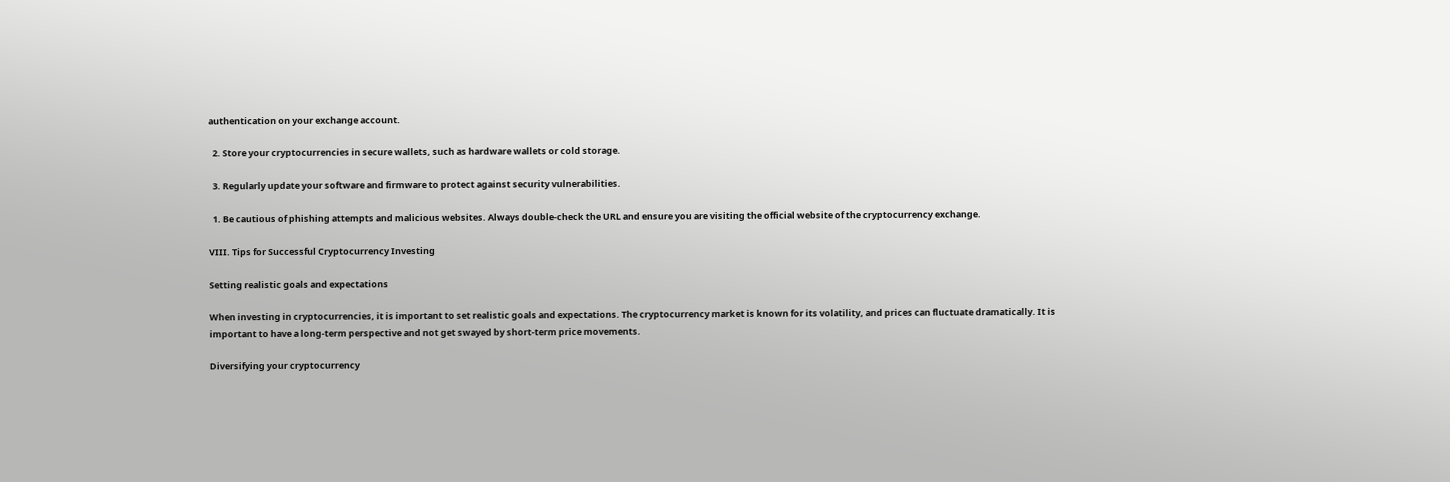authentication on your exchange account.

  2. Store your cryptocurrencies in secure wallets, such as hardware wallets or cold storage.

  3. Regularly update your software and firmware to protect against security vulnerabilities.

  1. Be cautious of phishing attempts and malicious websites. Always double-check the URL and ensure you are visiting the official website of the cryptocurrency exchange.

VIII. Tips for Successful Cryptocurrency Investing

Setting realistic goals and expectations

When investing in cryptocurrencies, it is important to set realistic goals and expectations. The cryptocurrency market is known for its volatility, and prices can fluctuate dramatically. It is important to have a long-term perspective and not get swayed by short-term price movements.

Diversifying your cryptocurrency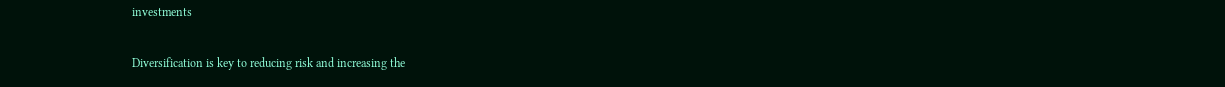investments

Diversification is key to reducing risk and increasing the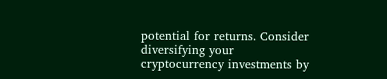potential for returns. Consider diversifying your cryptocurrency investments by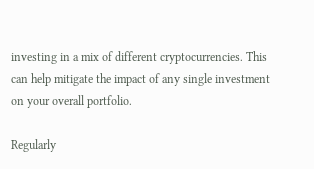investing in a mix of different cryptocurrencies. This can help mitigate the impact of any single investment on your overall portfolio.

Regularly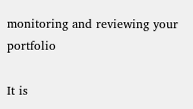monitoring and reviewing your portfolio

It is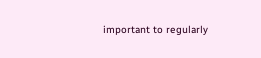important to regularly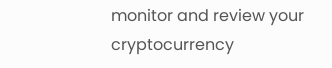monitor and review your cryptocurrency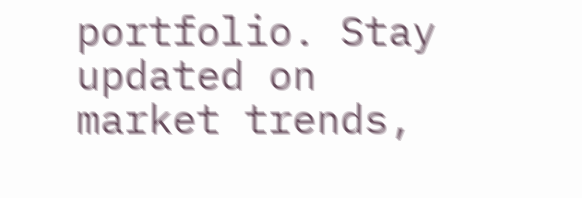portfolio. Stay updated on market trends,